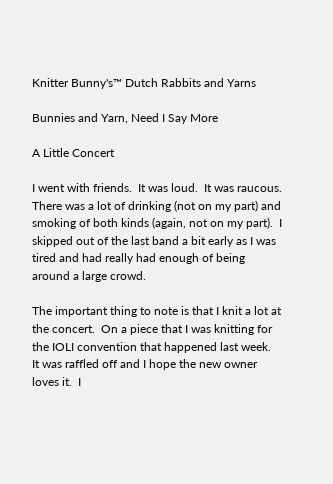Knitter Bunny's™ Dutch Rabbits and Yarns

Bunnies and Yarn, Need I Say More

A Little Concert

I went with friends.  It was loud.  It was raucous.  There was a lot of drinking (not on my part) and smoking of both kinds (again, not on my part).  I skipped out of the last band a bit early as I was tired and had really had enough of being around a large crowd.

The important thing to note is that I knit a lot at the concert.  On a piece that I was knitting for the IOLI convention that happened last week.  It was raffled off and I hope the new owner loves it.  I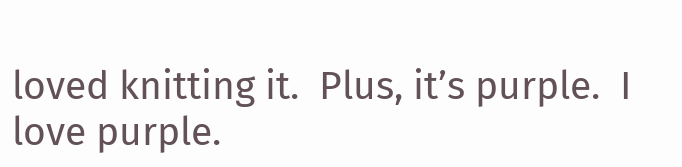loved knitting it.  Plus, it’s purple.  I love purple.